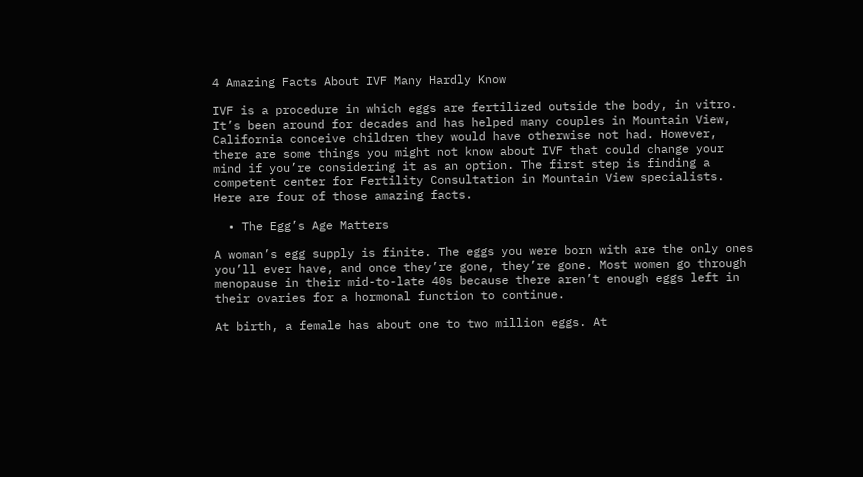4 Amazing Facts About IVF Many Hardly Know

IVF is a procedure in which eggs are fertilized outside the body, in vitro. It’s been around for decades and has helped many couples in Mountain View, California conceive children they would have otherwise not had. However, there are some things you might not know about IVF that could change your mind if you’re considering it as an option. The first step is finding a competent center for Fertility Consultation in Mountain View specialists. Here are four of those amazing facts.

  • The Egg’s Age Matters

A woman’s egg supply is finite. The eggs you were born with are the only ones you’ll ever have, and once they’re gone, they’re gone. Most women go through menopause in their mid-to-late 40s because there aren’t enough eggs left in their ovaries for a hormonal function to continue.

At birth, a female has about one to two million eggs. At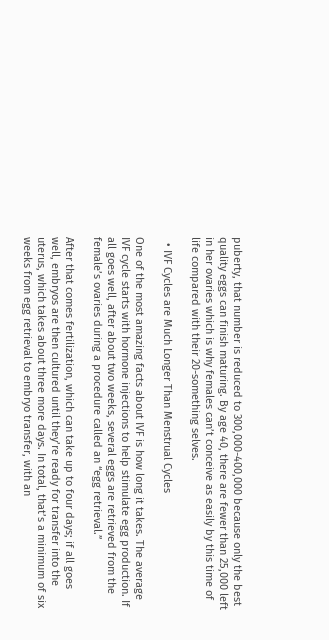puberty, that number is reduced to 300,000-400,000 because only the best quality eggs can finish maturing. By age 40, there are fewer than 25,000 left in her ovaries which is why females can’t conceive as easily by this time of life compared with their 20-something selves.

  • IVF Cycles are Much Longer Than Menstrual Cycles

One of the most amazing facts about IVF is how long it takes. The average IVF cycle starts with hormone injections to help stimulate egg production. If all goes well, after about two weeks, several eggs are retrieved from the female’s ovaries during a procedure called an “egg retrieval.”

After that comes fertilization, which can take up to four days; if all goes well, embryos are then cultured until they’re ready for transfer into the uterus, which takes about three more days. In total, that’s a minimum of six weeks from egg retrieval to embryo transfer, with an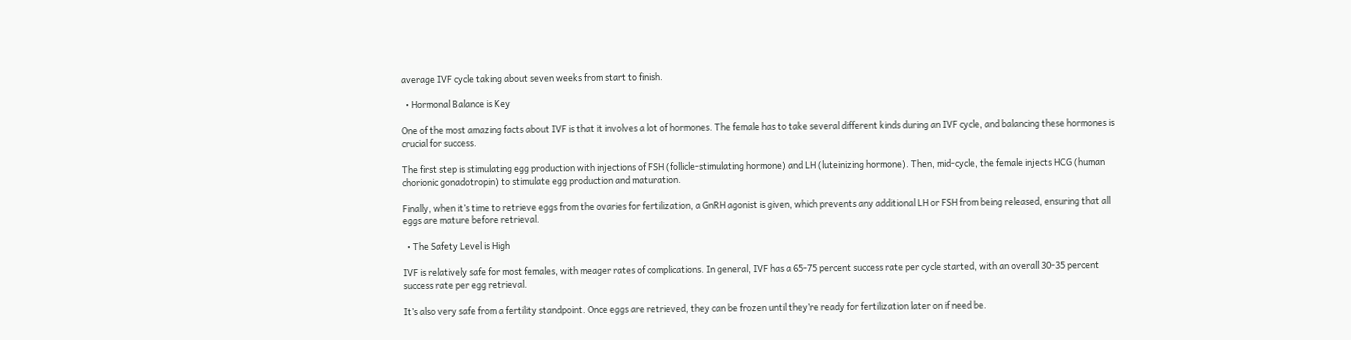average IVF cycle taking about seven weeks from start to finish.

  • Hormonal Balance is Key

One of the most amazing facts about IVF is that it involves a lot of hormones. The female has to take several different kinds during an IVF cycle, and balancing these hormones is crucial for success.

The first step is stimulating egg production with injections of FSH (follicle-stimulating hormone) and LH (luteinizing hormone). Then, mid-cycle, the female injects HCG (human chorionic gonadotropin) to stimulate egg production and maturation.

Finally, when it’s time to retrieve eggs from the ovaries for fertilization, a GnRH agonist is given, which prevents any additional LH or FSH from being released, ensuring that all eggs are mature before retrieval.

  • The Safety Level is High

IVF is relatively safe for most females, with meager rates of complications. In general, IVF has a 65-75 percent success rate per cycle started, with an overall 30-35 percent success rate per egg retrieval.

It’s also very safe from a fertility standpoint. Once eggs are retrieved, they can be frozen until they’re ready for fertilization later on if need be.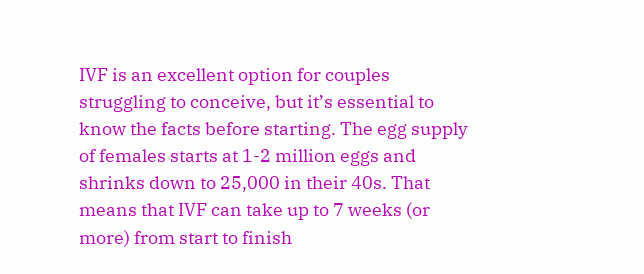IVF is an excellent option for couples struggling to conceive, but it’s essential to know the facts before starting. The egg supply of females starts at 1-2 million eggs and shrinks down to 25,000 in their 40s. That means that IVF can take up to 7 weeks (or more) from start to finish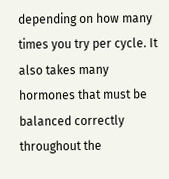depending on how many times you try per cycle. It also takes many hormones that must be balanced correctly throughout the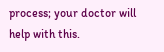process; your doctor will help with this.